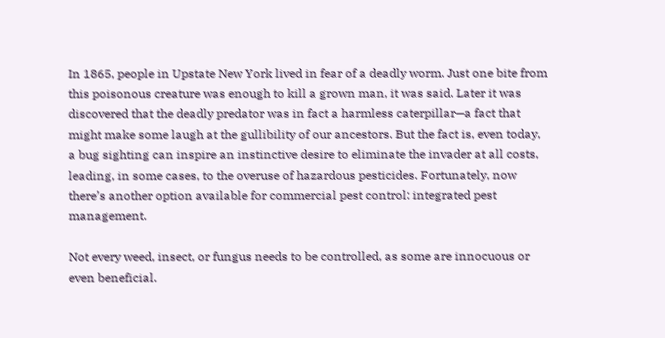In 1865, people in Upstate New York lived in fear of a deadly worm. Just one bite from this poisonous creature was enough to kill a grown man, it was said. Later it was discovered that the deadly predator was in fact a harmless caterpillar—a fact that might make some laugh at the gullibility of our ancestors. But the fact is, even today, a bug sighting can inspire an instinctive desire to eliminate the invader at all costs, leading, in some cases, to the overuse of hazardous pesticides. Fortunately, now there’s another option available for commercial pest control: integrated pest management.

Not every weed, insect, or fungus needs to be controlled, as some are innocuous or even beneficial.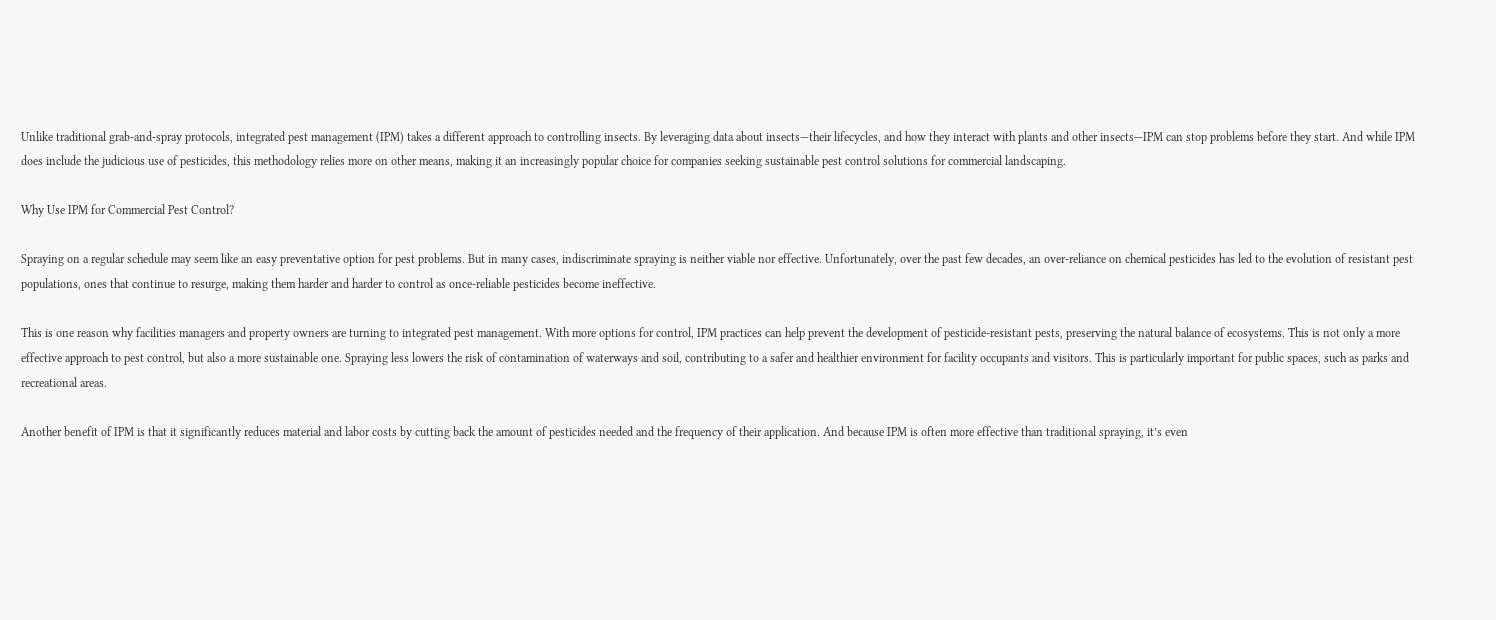Unlike traditional grab-and-spray protocols, integrated pest management (IPM) takes a different approach to controlling insects. By leveraging data about insects—their lifecycles, and how they interact with plants and other insects—IPM can stop problems before they start. And while IPM does include the judicious use of pesticides, this methodology relies more on other means, making it an increasingly popular choice for companies seeking sustainable pest control solutions for commercial landscaping.

Why Use IPM for Commercial Pest Control?

Spraying on a regular schedule may seem like an easy preventative option for pest problems. But in many cases, indiscriminate spraying is neither viable nor effective. Unfortunately, over the past few decades, an over-reliance on chemical pesticides has led to the evolution of resistant pest populations, ones that continue to resurge, making them harder and harder to control as once-reliable pesticides become ineffective.

This is one reason why facilities managers and property owners are turning to integrated pest management. With more options for control, IPM practices can help prevent the development of pesticide-resistant pests, preserving the natural balance of ecosystems. This is not only a more effective approach to pest control, but also a more sustainable one. Spraying less lowers the risk of contamination of waterways and soil, contributing to a safer and healthier environment for facility occupants and visitors. This is particularly important for public spaces, such as parks and recreational areas.

Another benefit of IPM is that it significantly reduces material and labor costs by cutting back the amount of pesticides needed and the frequency of their application. And because IPM is often more effective than traditional spraying, it’s even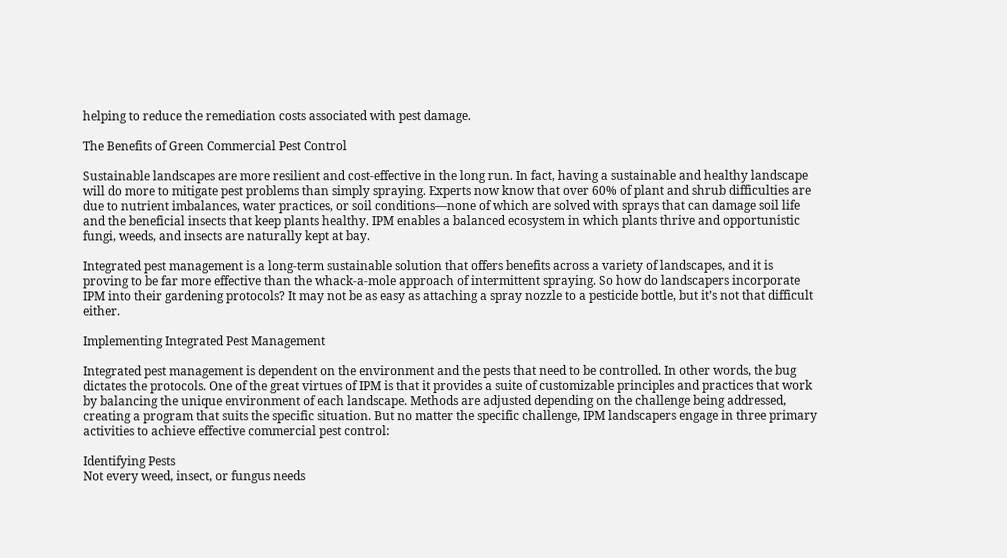helping to reduce the remediation costs associated with pest damage.

The Benefits of Green Commercial Pest Control

Sustainable landscapes are more resilient and cost-effective in the long run. In fact, having a sustainable and healthy landscape will do more to mitigate pest problems than simply spraying. Experts now know that over 60% of plant and shrub difficulties are due to nutrient imbalances, water practices, or soil conditions—none of which are solved with sprays that can damage soil life and the beneficial insects that keep plants healthy. IPM enables a balanced ecosystem in which plants thrive and opportunistic fungi, weeds, and insects are naturally kept at bay.

Integrated pest management is a long-term sustainable solution that offers benefits across a variety of landscapes, and it is proving to be far more effective than the whack-a-mole approach of intermittent spraying. So how do landscapers incorporate IPM into their gardening protocols? It may not be as easy as attaching a spray nozzle to a pesticide bottle, but it’s not that difficult either.

Implementing Integrated Pest Management

Integrated pest management is dependent on the environment and the pests that need to be controlled. In other words, the bug dictates the protocols. One of the great virtues of IPM is that it provides a suite of customizable principles and practices that work by balancing the unique environment of each landscape. Methods are adjusted depending on the challenge being addressed, creating a program that suits the specific situation. But no matter the specific challenge, IPM landscapers engage in three primary activities to achieve effective commercial pest control:

Identifying Pests
Not every weed, insect, or fungus needs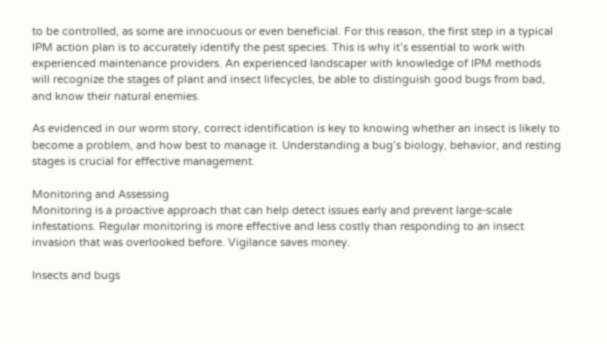to be controlled, as some are innocuous or even beneficial. For this reason, the first step in a typical IPM action plan is to accurately identify the pest species. This is why it’s essential to work with experienced maintenance providers. An experienced landscaper with knowledge of IPM methods will recognize the stages of plant and insect lifecycles, be able to distinguish good bugs from bad, and know their natural enemies.

As evidenced in our worm story, correct identification is key to knowing whether an insect is likely to become a problem, and how best to manage it. Understanding a bug’s biology, behavior, and resting stages is crucial for effective management.

Monitoring and Assessing
Monitoring is a proactive approach that can help detect issues early and prevent large-scale infestations. Regular monitoring is more effective and less costly than responding to an insect invasion that was overlooked before. Vigilance saves money.

Insects and bugs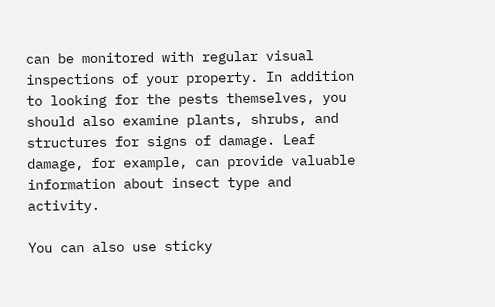can be monitored with regular visual inspections of your property. In addition to looking for the pests themselves, you should also examine plants, shrubs, and structures for signs of damage. Leaf damage, for example, can provide valuable information about insect type and activity.

You can also use sticky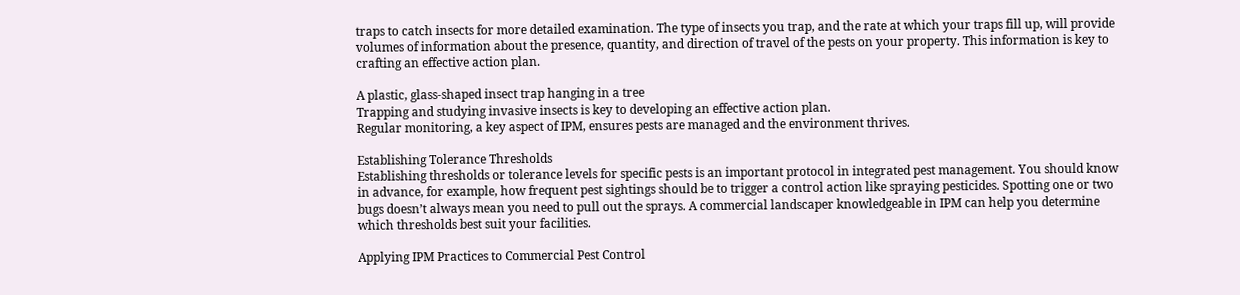traps to catch insects for more detailed examination. The type of insects you trap, and the rate at which your traps fill up, will provide volumes of information about the presence, quantity, and direction of travel of the pests on your property. This information is key to crafting an effective action plan.

A plastic, glass-shaped insect trap hanging in a tree
Trapping and studying invasive insects is key to developing an effective action plan.
Regular monitoring, a key aspect of IPM, ensures pests are managed and the environment thrives.

Establishing Tolerance Thresholds
Establishing thresholds or tolerance levels for specific pests is an important protocol in integrated pest management. You should know in advance, for example, how frequent pest sightings should be to trigger a control action like spraying pesticides. Spotting one or two bugs doesn’t always mean you need to pull out the sprays. A commercial landscaper knowledgeable in IPM can help you determine which thresholds best suit your facilities.

Applying IPM Practices to Commercial Pest Control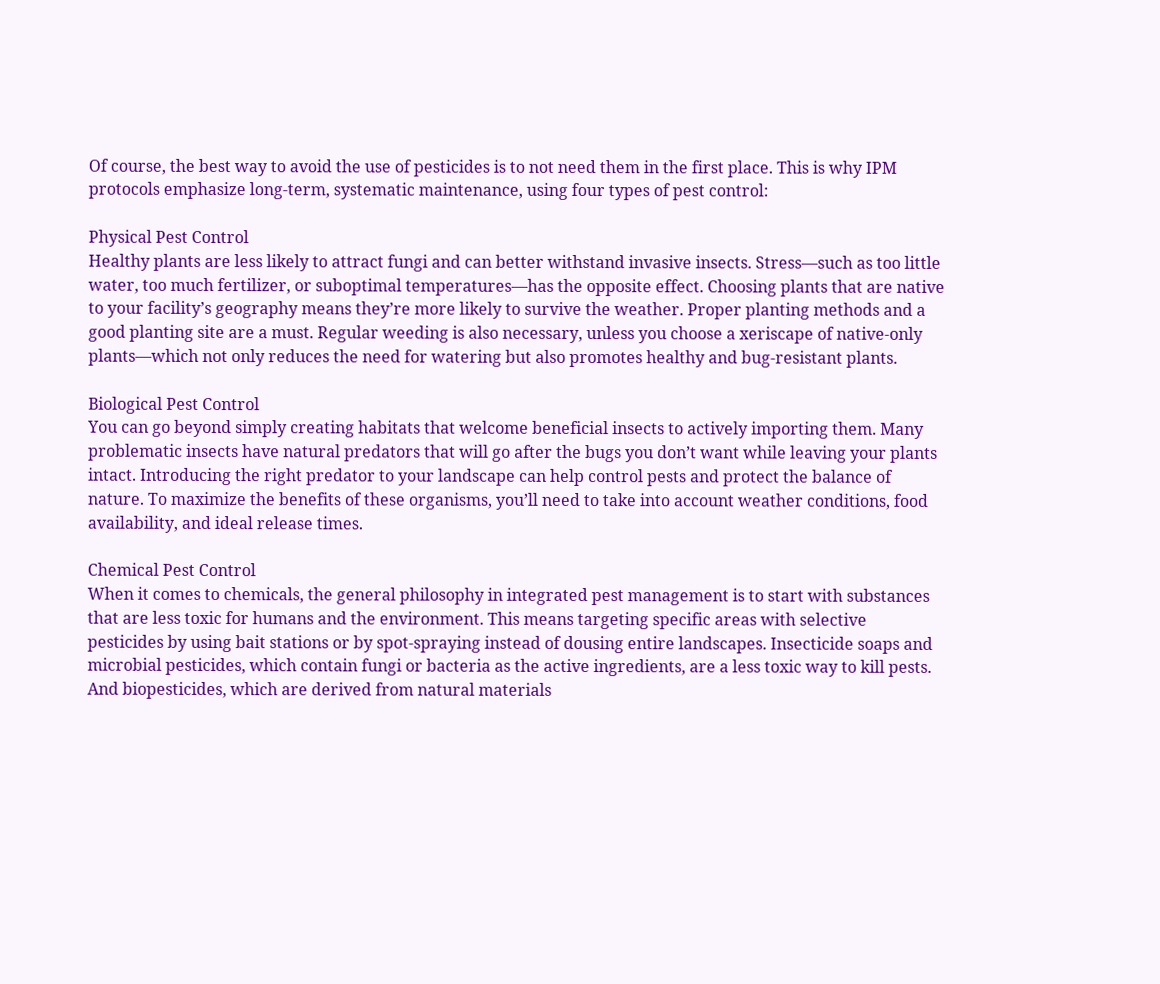Of course, the best way to avoid the use of pesticides is to not need them in the first place. This is why IPM protocols emphasize long-term, systematic maintenance, using four types of pest control:

Physical Pest Control
Healthy plants are less likely to attract fungi and can better withstand invasive insects. Stress—such as too little water, too much fertilizer, or suboptimal temperatures—has the opposite effect. Choosing plants that are native to your facility’s geography means they’re more likely to survive the weather. Proper planting methods and a good planting site are a must. Regular weeding is also necessary, unless you choose a xeriscape of native-only plants—which not only reduces the need for watering but also promotes healthy and bug-resistant plants.

Biological Pest Control
You can go beyond simply creating habitats that welcome beneficial insects to actively importing them. Many problematic insects have natural predators that will go after the bugs you don’t want while leaving your plants intact. Introducing the right predator to your landscape can help control pests and protect the balance of nature. To maximize the benefits of these organisms, you’ll need to take into account weather conditions, food availability, and ideal release times.

Chemical Pest Control
When it comes to chemicals, the general philosophy in integrated pest management is to start with substances that are less toxic for humans and the environment. This means targeting specific areas with selective pesticides by using bait stations or by spot-spraying instead of dousing entire landscapes. Insecticide soaps and microbial pesticides, which contain fungi or bacteria as the active ingredients, are a less toxic way to kill pests. And biopesticides, which are derived from natural materials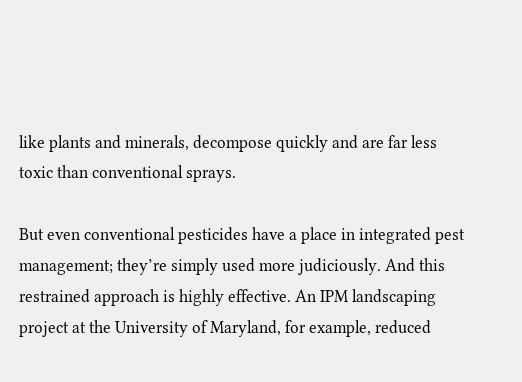like plants and minerals, decompose quickly and are far less toxic than conventional sprays.

But even conventional pesticides have a place in integrated pest management; they’re simply used more judiciously. And this restrained approach is highly effective. An IPM landscaping project at the University of Maryland, for example, reduced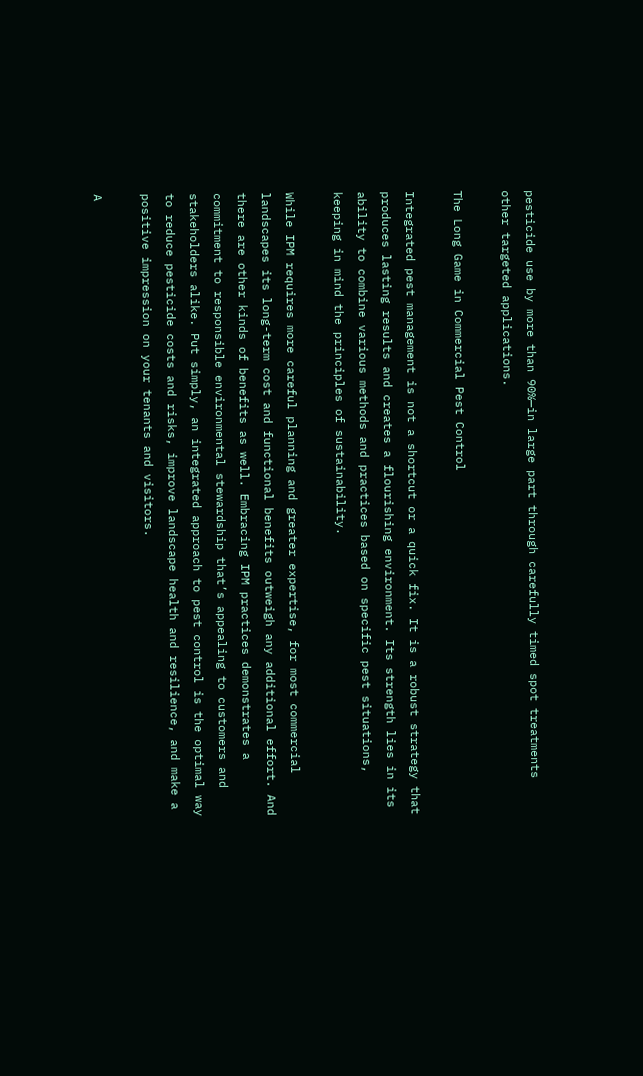pesticide use by more than 90%—in large part through carefully timed spot treatments other targeted applications.

The Long Game in Commercial Pest Control

Integrated pest management is not a shortcut or a quick fix. It is a robust strategy that produces lasting results and creates a flourishing environment. Its strength lies in its ability to combine various methods and practices based on specific pest situations, keeping in mind the principles of sustainability.

While IPM requires more careful planning and greater expertise, for most commercial landscapes its long-term cost and functional benefits outweigh any additional effort. And there are other kinds of benefits as well. Embracing IPM practices demonstrates a commitment to responsible environmental stewardship that’s appealing to customers and stakeholders alike. Put simply, an integrated approach to pest control is the optimal way to reduce pesticide costs and risks, improve landscape health and resilience, and make a positive impression on your tenants and visitors.

A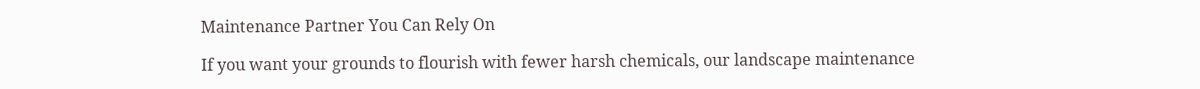Maintenance Partner You Can Rely On

If you want your grounds to flourish with fewer harsh chemicals, our landscape maintenance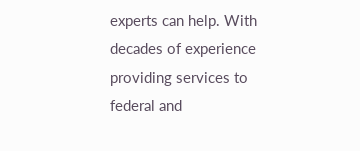experts can help. With decades of experience providing services to federal and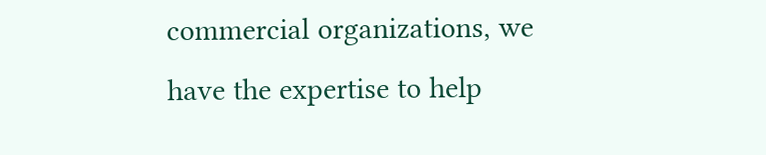commercial organizations, we have the expertise to help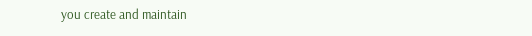you create and maintain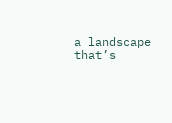a landscape that’s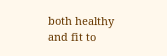both healthy and fit to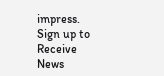impress.
Sign up to Receive News